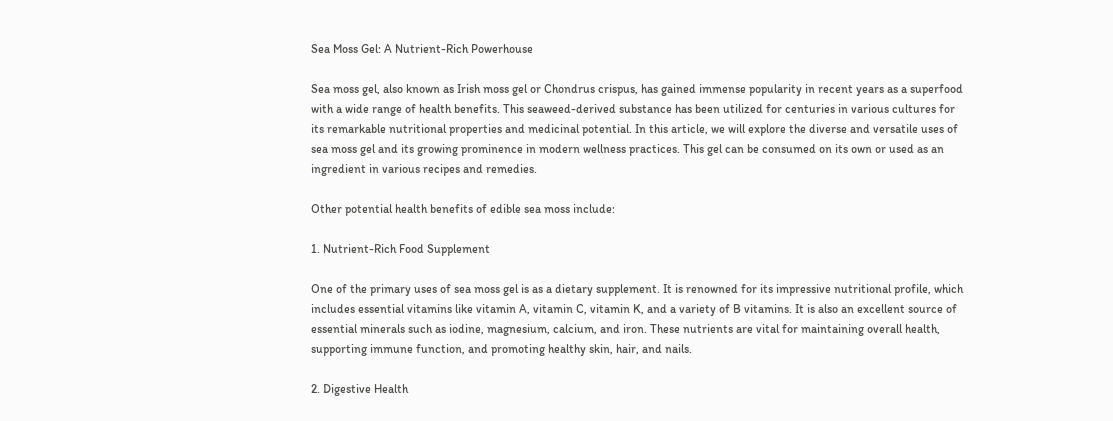Sea Moss Gel: A Nutrient-Rich Powerhouse

Sea moss gel, also known as Irish moss gel or Chondrus crispus, has gained immense popularity in recent years as a superfood with a wide range of health benefits. This seaweed-derived substance has been utilized for centuries in various cultures for its remarkable nutritional properties and medicinal potential. In this article, we will explore the diverse and versatile uses of sea moss gel and its growing prominence in modern wellness practices. This gel can be consumed on its own or used as an ingredient in various recipes and remedies.

Other potential health benefits of edible sea moss include:

1. Nutrient-Rich Food Supplement

One of the primary uses of sea moss gel is as a dietary supplement. It is renowned for its impressive nutritional profile, which includes essential vitamins like vitamin A, vitamin C, vitamin K, and a variety of B vitamins. It is also an excellent source of essential minerals such as iodine, magnesium, calcium, and iron. These nutrients are vital for maintaining overall health, supporting immune function, and promoting healthy skin, hair, and nails.

2. Digestive Health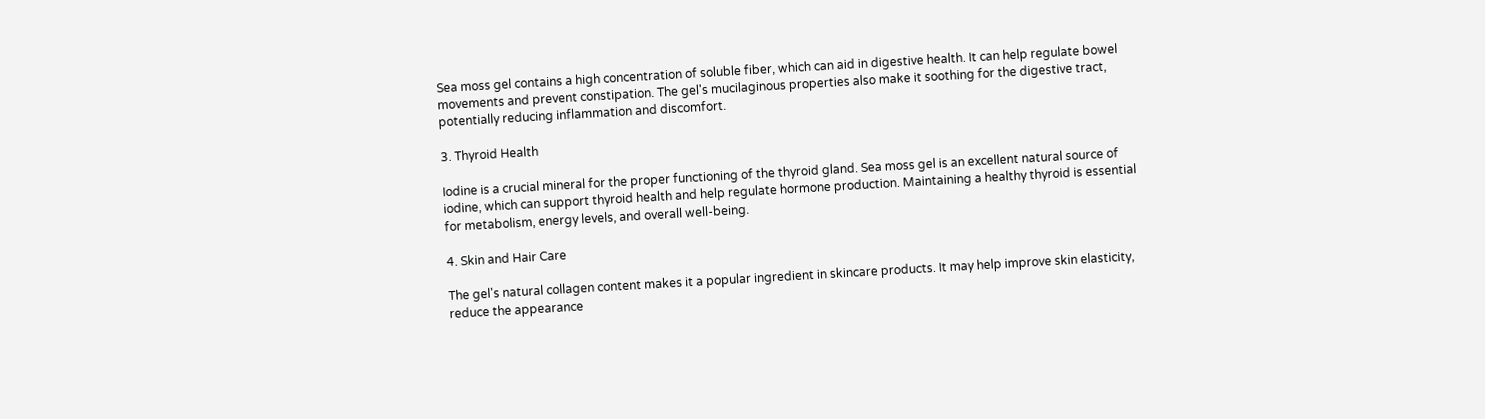Sea moss gel contains a high concentration of soluble fiber, which can aid in digestive health. It can help regulate bowel movements and prevent constipation. The gel's mucilaginous properties also make it soothing for the digestive tract, potentially reducing inflammation and discomfort.

3. Thyroid Health

Iodine is a crucial mineral for the proper functioning of the thyroid gland. Sea moss gel is an excellent natural source of iodine, which can support thyroid health and help regulate hormone production. Maintaining a healthy thyroid is essential for metabolism, energy levels, and overall well-being.

4. Skin and Hair Care

The gel's natural collagen content makes it a popular ingredient in skincare products. It may help improve skin elasticity, reduce the appearance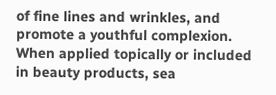of fine lines and wrinkles, and promote a youthful complexion. When applied topically or included in beauty products, sea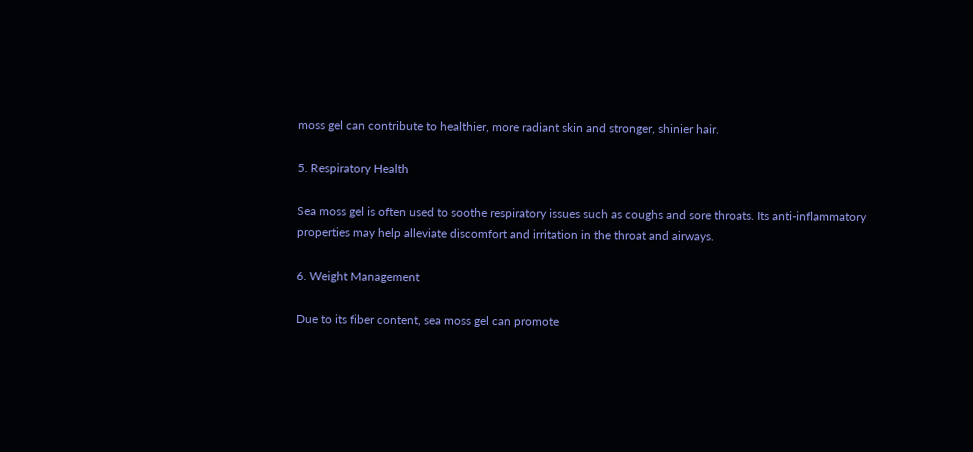moss gel can contribute to healthier, more radiant skin and stronger, shinier hair.

5. Respiratory Health

Sea moss gel is often used to soothe respiratory issues such as coughs and sore throats. Its anti-inflammatory properties may help alleviate discomfort and irritation in the throat and airways.

6. Weight Management

Due to its fiber content, sea moss gel can promote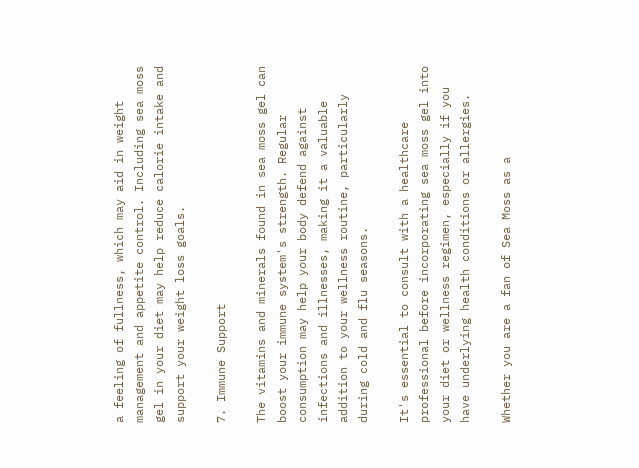a feeling of fullness, which may aid in weight management and appetite control. Including sea moss gel in your diet may help reduce calorie intake and support your weight loss goals.

7. Immune Support

The vitamins and minerals found in sea moss gel can boost your immune system's strength. Regular consumption may help your body defend against infections and illnesses, making it a valuable addition to your wellness routine, particularly during cold and flu seasons.

It's essential to consult with a healthcare professional before incorporating sea moss gel into your diet or wellness regimen, especially if you have underlying health conditions or allergies.

Whether you are a fan of Sea Moss as a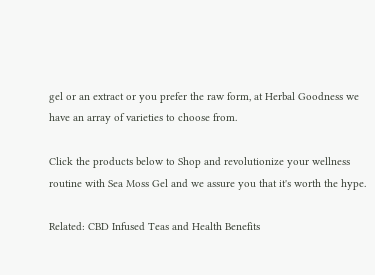gel or an extract or you prefer the raw form, at Herbal Goodness we have an array of varieties to choose from.

Click the products below to Shop and revolutionize your wellness routine with Sea Moss Gel and we assure you that it's worth the hype.

Related: CBD Infused Teas and Health Benefits